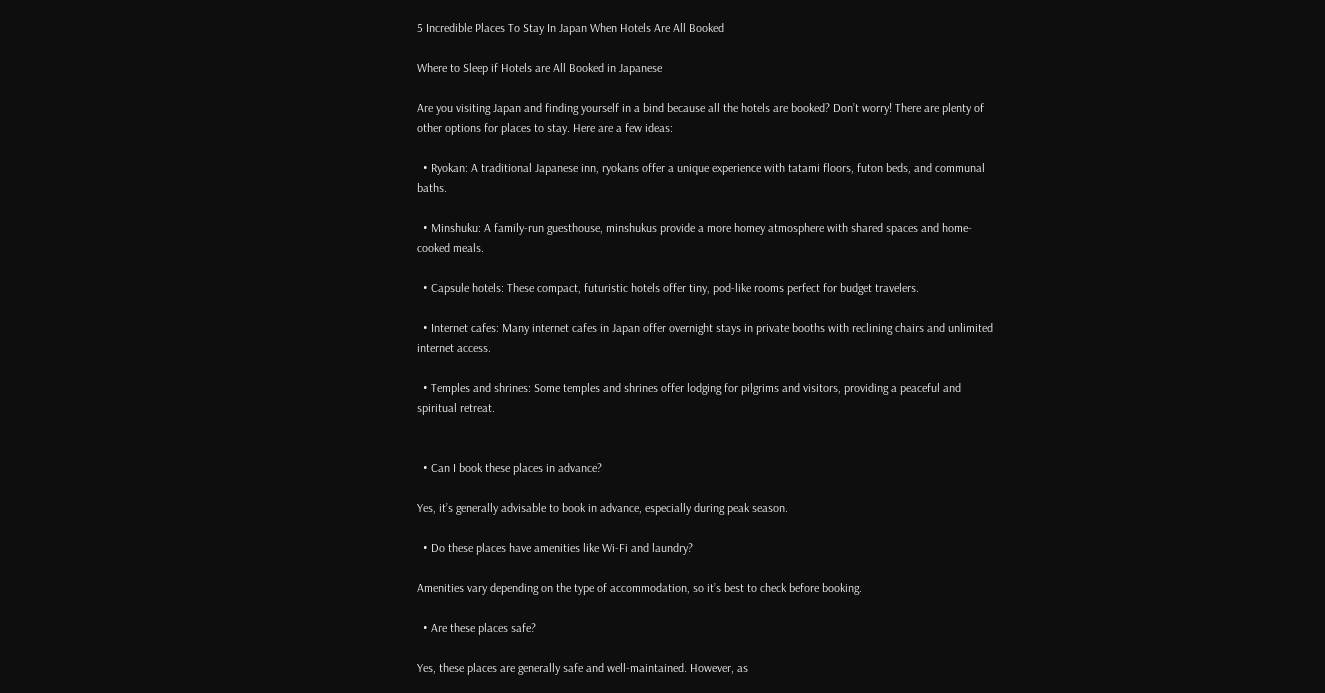5 Incredible Places To Stay In Japan When Hotels Are All Booked

Where to Sleep if Hotels are All Booked in Japanese

Are you visiting Japan and finding yourself in a bind because all the hotels are booked? Don’t worry! There are plenty of other options for places to stay. Here are a few ideas:

  • Ryokan: A traditional Japanese inn, ryokans offer a unique experience with tatami floors, futon beds, and communal baths.

  • Minshuku: A family-run guesthouse, minshukus provide a more homey atmosphere with shared spaces and home-cooked meals.

  • Capsule hotels: These compact, futuristic hotels offer tiny, pod-like rooms perfect for budget travelers.

  • Internet cafes: Many internet cafes in Japan offer overnight stays in private booths with reclining chairs and unlimited internet access.

  • Temples and shrines: Some temples and shrines offer lodging for pilgrims and visitors, providing a peaceful and spiritual retreat.


  • Can I book these places in advance?

Yes, it’s generally advisable to book in advance, especially during peak season.

  • Do these places have amenities like Wi-Fi and laundry?

Amenities vary depending on the type of accommodation, so it’s best to check before booking.

  • Are these places safe?

Yes, these places are generally safe and well-maintained. However, as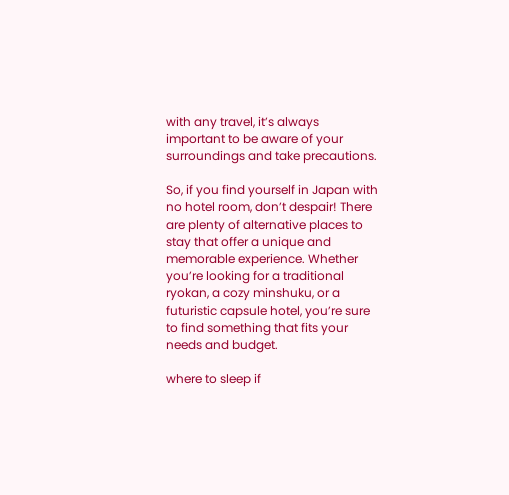with any travel, it’s always important to be aware of your surroundings and take precautions.

So, if you find yourself in Japan with no hotel room, don’t despair! There are plenty of alternative places to stay that offer a unique and memorable experience. Whether you’re looking for a traditional ryokan, a cozy minshuku, or a futuristic capsule hotel, you’re sure to find something that fits your needs and budget.

where to sleep if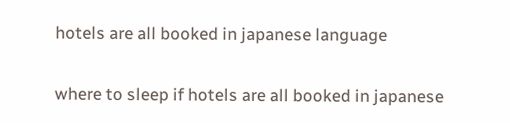hotels are all booked in japanese language

where to sleep if hotels are all booked in japanese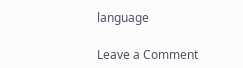language

Leave a Comment